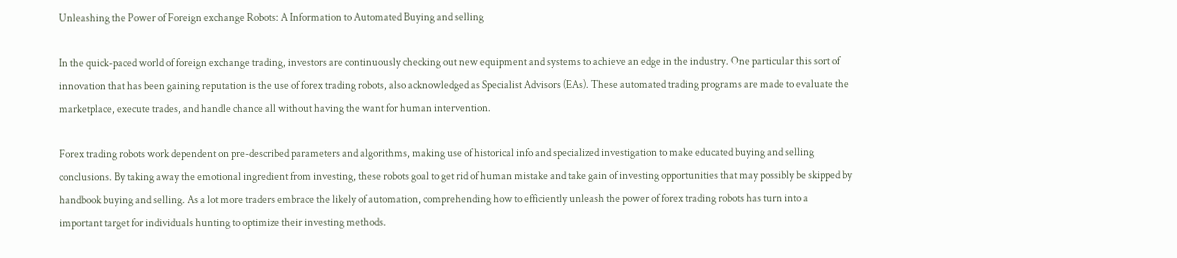Unleashing the Power of Foreign exchange Robots: A Information to Automated Buying and selling

In the quick-paced world of foreign exchange trading, investors are continuously checking out new equipment and systems to achieve an edge in the industry. One particular this sort of innovation that has been gaining reputation is the use of forex trading robots, also acknowledged as Specialist Advisors (EAs). These automated trading programs are made to evaluate the marketplace, execute trades, and handle chance all without having the want for human intervention.

Forex trading robots work dependent on pre-described parameters and algorithms, making use of historical info and specialized investigation to make educated buying and selling conclusions. By taking away the emotional ingredient from investing, these robots goal to get rid of human mistake and take gain of investing opportunities that may possibly be skipped by handbook buying and selling. As a lot more traders embrace the likely of automation, comprehending how to efficiently unleash the power of forex trading robots has turn into a important target for individuals hunting to optimize their investing methods.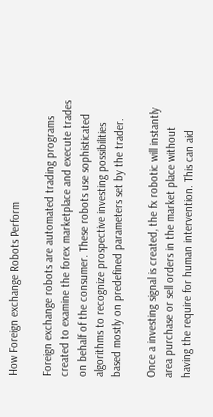How Foreign exchange Robots Perform

Foreign exchange robots are automated trading programs created to examine the forex marketplace and execute trades on behalf of the consumer. These robots use sophisticated algorithms to recognize prospective investing possibilities based mostly on predefined parameters set by the trader.

Once a investing signal is created, the fx robotic will instantly area purchase or sell orders in the market place without having the require for human intervention. This can aid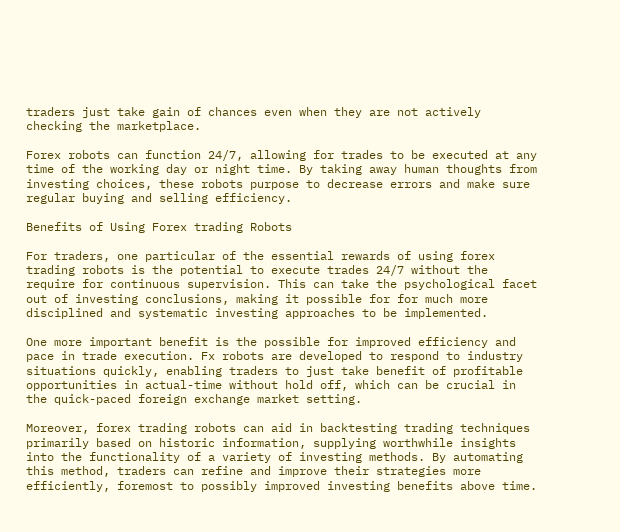traders just take gain of chances even when they are not actively checking the marketplace.

Forex robots can function 24/7, allowing for trades to be executed at any time of the working day or night time. By taking away human thoughts from investing choices, these robots purpose to decrease errors and make sure regular buying and selling efficiency.

Benefits of Using Forex trading Robots

For traders, one particular of the essential rewards of using forex trading robots is the potential to execute trades 24/7 without the require for continuous supervision. This can take the psychological facet out of investing conclusions, making it possible for for much more disciplined and systematic investing approaches to be implemented.

One more important benefit is the possible for improved efficiency and pace in trade execution. Fx robots are developed to respond to industry situations quickly, enabling traders to just take benefit of profitable opportunities in actual-time without hold off, which can be crucial in the quick-paced foreign exchange market setting.

Moreover, forex trading robots can aid in backtesting trading techniques primarily based on historic information, supplying worthwhile insights into the functionality of a variety of investing methods. By automating this method, traders can refine and improve their strategies more efficiently, foremost to possibly improved investing benefits above time.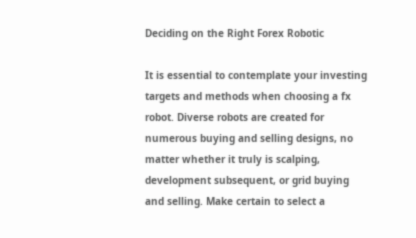Deciding on the Right Forex Robotic

It is essential to contemplate your investing targets and methods when choosing a fx robot. Diverse robots are created for numerous buying and selling designs, no matter whether it truly is scalping, development subsequent, or grid buying and selling. Make certain to select a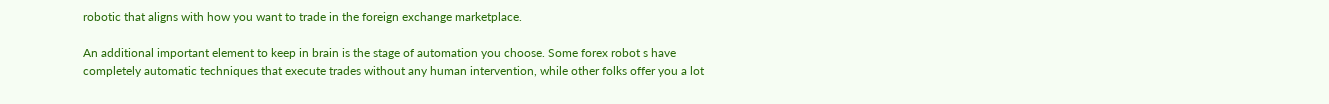robotic that aligns with how you want to trade in the foreign exchange marketplace.

An additional important element to keep in brain is the stage of automation you choose. Some forex robot s have completely automatic techniques that execute trades without any human intervention, while other folks offer you a lot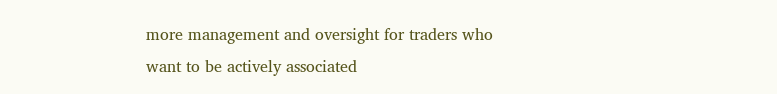more management and oversight for traders who want to be actively associated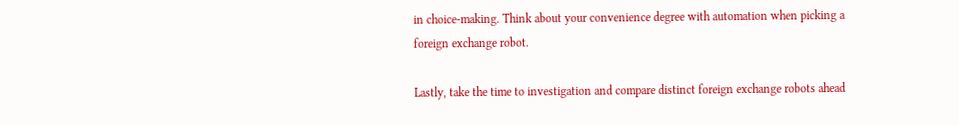in choice-making. Think about your convenience degree with automation when picking a foreign exchange robot.

Lastly, take the time to investigation and compare distinct foreign exchange robots ahead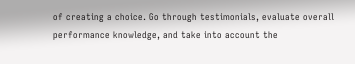of creating a choice. Go through testimonials, evaluate overall performance knowledge, and take into account the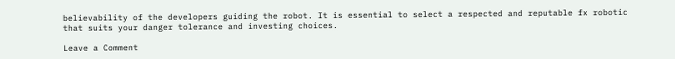believability of the developers guiding the robot. It is essential to select a respected and reputable fx robotic that suits your danger tolerance and investing choices.

Leave a Comment